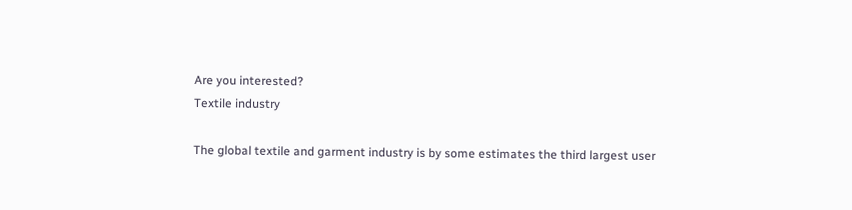Are you interested?
Textile industry

The global textile and garment industry is by some estimates the third largest user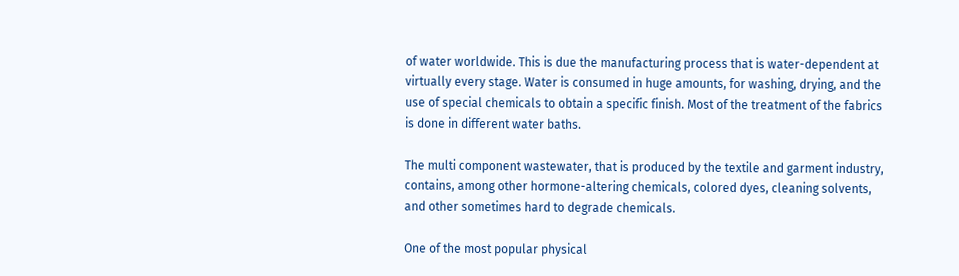of water worldwide. This is due the manufacturing process that is water-dependent at virtually every stage. Water is consumed in huge amounts, for washing, drying, and the use of special chemicals to obtain a specific finish. Most of the treatment of the fabrics is done in different water baths.

The multi component wastewater, that is produced by the textile and garment industry, contains, among other hormone-altering chemicals, colored dyes, cleaning solvents, and other sometimes hard to degrade chemicals.

One of the most popular physical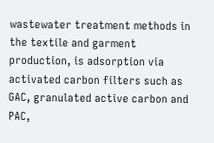wastewater treatment methods in the textile and garment production, is adsorption via activated carbon filters such as GAC, granulated active carbon and PAC,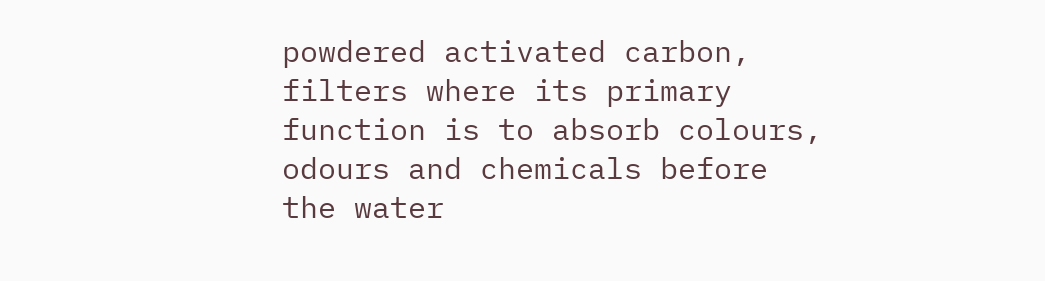powdered activated carbon, filters where its primary function is to absorb colours, odours and chemicals before the water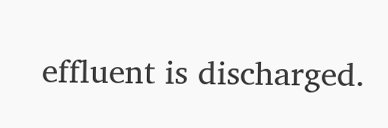effluent is discharged.